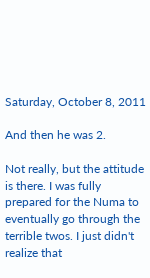Saturday, October 8, 2011

And then he was 2.

Not really, but the attitude is there. I was fully prepared for the Numa to eventually go through the terrible twos. I just didn't realize that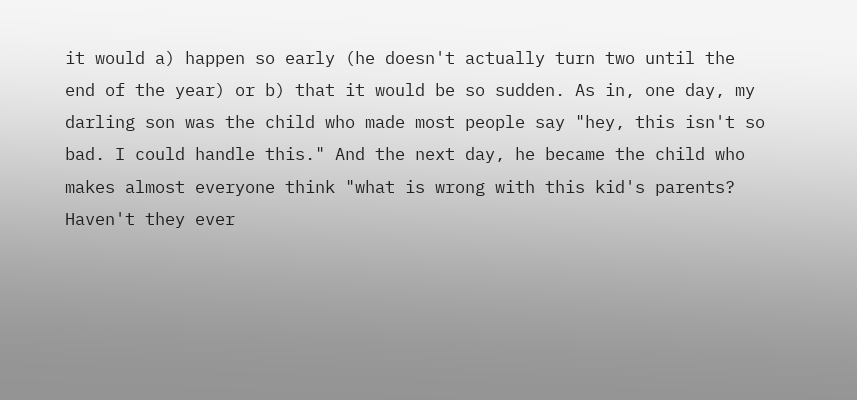it would a) happen so early (he doesn't actually turn two until the end of the year) or b) that it would be so sudden. As in, one day, my darling son was the child who made most people say "hey, this isn't so bad. I could handle this." And the next day, he became the child who makes almost everyone think "what is wrong with this kid's parents? Haven't they ever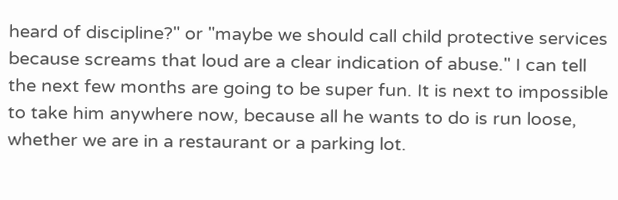heard of discipline?" or "maybe we should call child protective services because screams that loud are a clear indication of abuse." I can tell the next few months are going to be super fun. It is next to impossible to take him anywhere now, because all he wants to do is run loose, whether we are in a restaurant or a parking lot.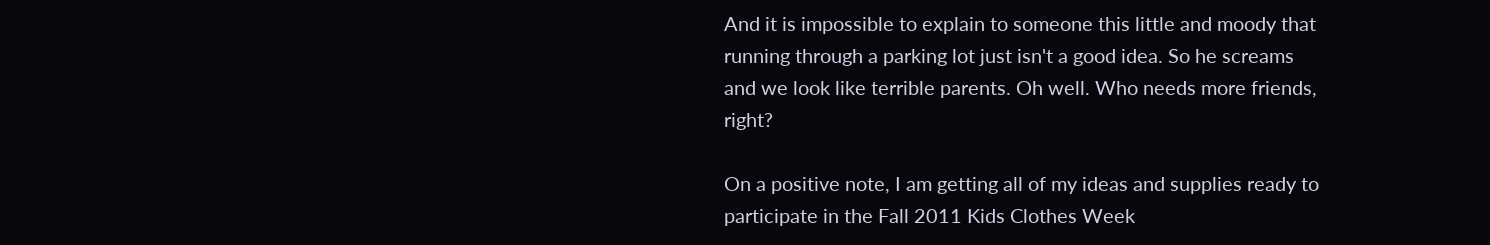And it is impossible to explain to someone this little and moody that running through a parking lot just isn't a good idea. So he screams and we look like terrible parents. Oh well. Who needs more friends, right?

On a positive note, I am getting all of my ideas and supplies ready to participate in the Fall 2011 Kids Clothes Week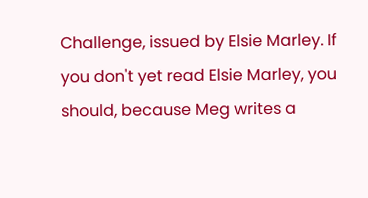Challenge, issued by Elsie Marley. If you don't yet read Elsie Marley, you should, because Meg writes a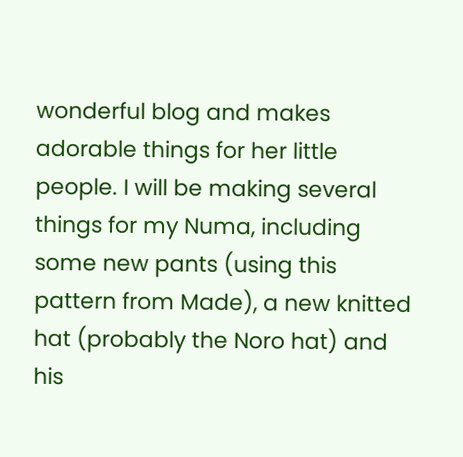wonderful blog and makes adorable things for her little people. I will be making several things for my Numa, including some new pants (using this pattern from Made), a new knitted hat (probably the Noro hat) and his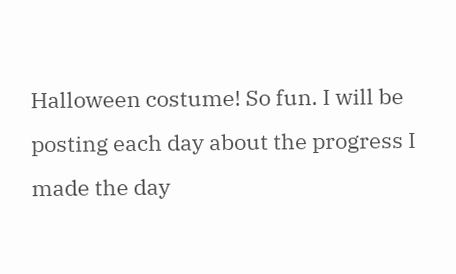Halloween costume! So fun. I will be posting each day about the progress I made the day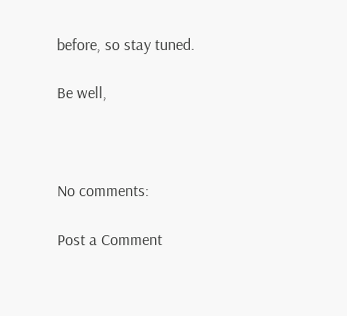before, so stay tuned.

Be well,



No comments:

Post a Comment